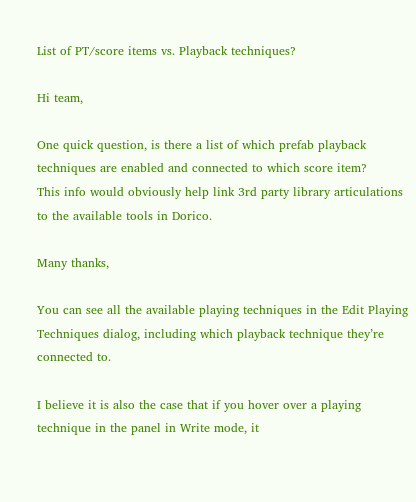List of PT/score items vs. Playback techniques?

Hi team,

One quick question, is there a list of which prefab playback techniques are enabled and connected to which score item?
This info would obviously help link 3rd party library articulations to the available tools in Dorico.

Many thanks,

You can see all the available playing techniques in the Edit Playing Techniques dialog, including which playback technique they’re connected to.

I believe it is also the case that if you hover over a playing technique in the panel in Write mode, it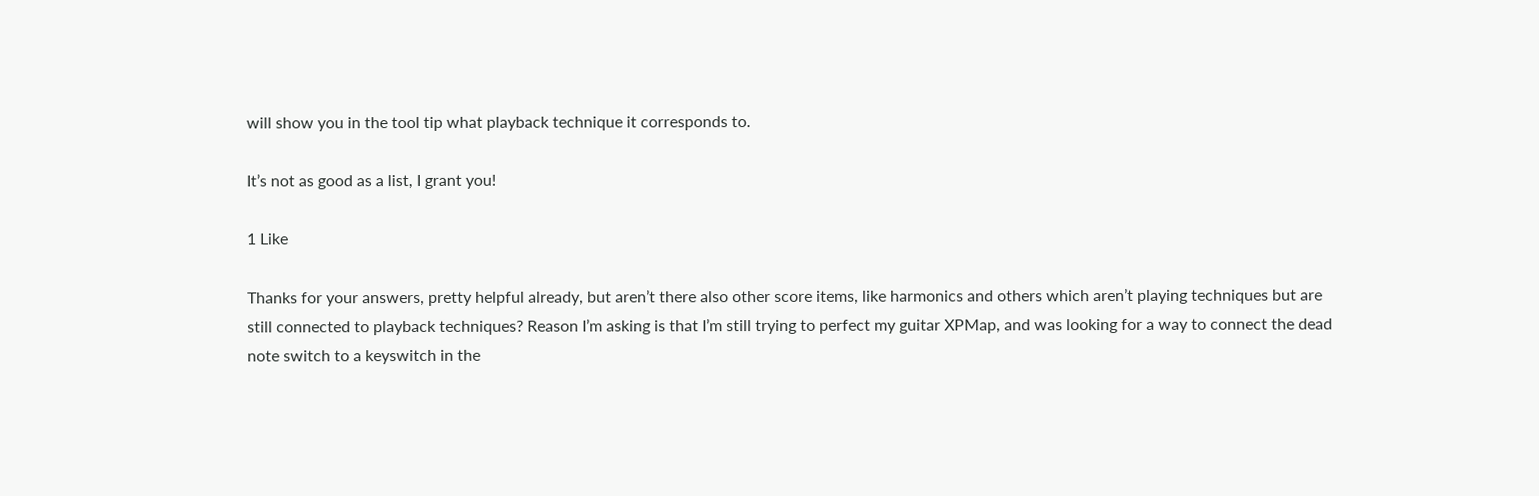will show you in the tool tip what playback technique it corresponds to.

It’s not as good as a list, I grant you!

1 Like

Thanks for your answers, pretty helpful already, but aren’t there also other score items, like harmonics and others which aren’t playing techniques but are still connected to playback techniques? Reason I’m asking is that I’m still trying to perfect my guitar XPMap, and was looking for a way to connect the dead note switch to a keyswitch in the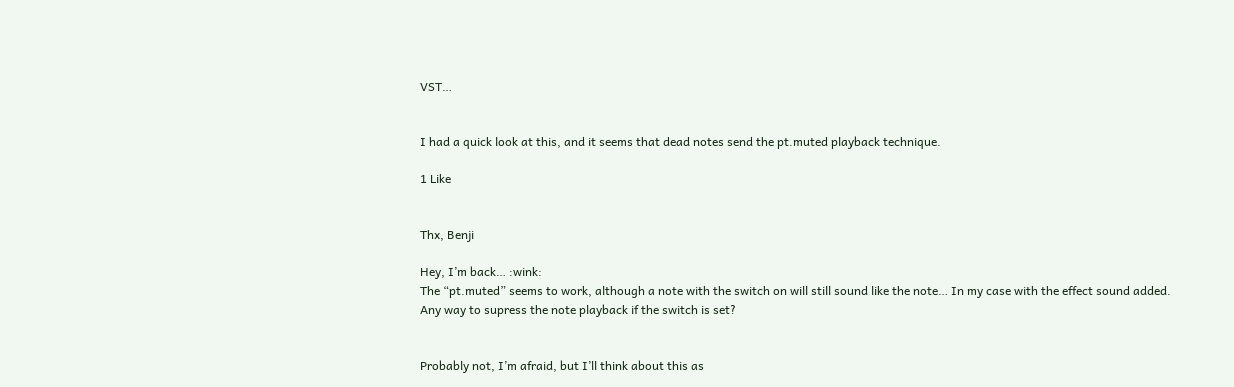VST…


I had a quick look at this, and it seems that dead notes send the pt.muted playback technique.

1 Like


Thx, Benji

Hey, I’m back… :wink:
The “pt.muted” seems to work, although a note with the switch on will still sound like the note… In my case with the effect sound added.
Any way to supress the note playback if the switch is set?


Probably not, I’m afraid, but I’ll think about this as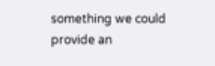something we could provide an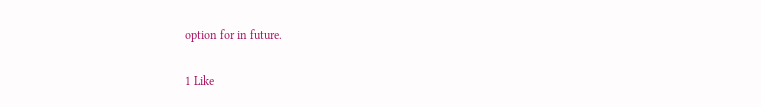option for in future.

1 Like